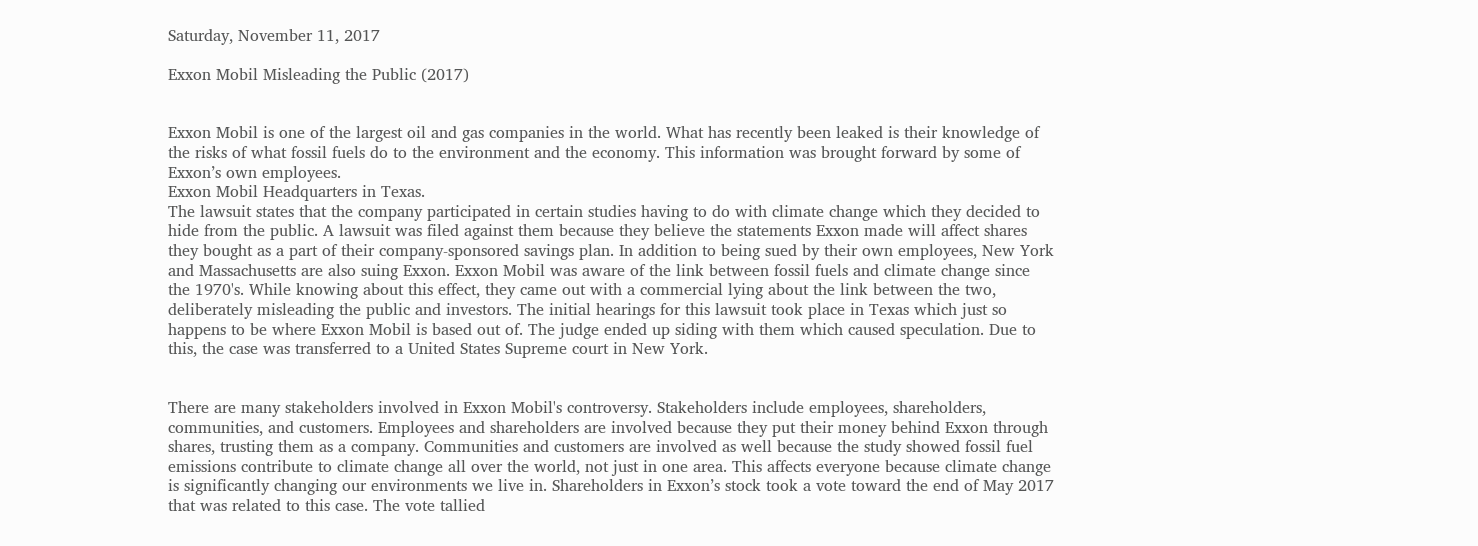Saturday, November 11, 2017

Exxon Mobil Misleading the Public (2017)


Exxon Mobil is one of the largest oil and gas companies in the world. What has recently been leaked is their knowledge of the risks of what fossil fuels do to the environment and the economy. This information was brought forward by some of Exxon’s own employees.
Exxon Mobil Headquarters in Texas.
The lawsuit states that the company participated in certain studies having to do with climate change which they decided to hide from the public. A lawsuit was filed against them because they believe the statements Exxon made will affect shares they bought as a part of their company-sponsored savings plan. In addition to being sued by their own employees, New York and Massachusetts are also suing Exxon. Exxon Mobil was aware of the link between fossil fuels and climate change since the 1970's. While knowing about this effect, they came out with a commercial lying about the link between the two, deliberately misleading the public and investors. The initial hearings for this lawsuit took place in Texas which just so happens to be where Exxon Mobil is based out of. The judge ended up siding with them which caused speculation. Due to this, the case was transferred to a United States Supreme court in New York.


There are many stakeholders involved in Exxon Mobil's controversy. Stakeholders include employees, shareholders, communities, and customers. Employees and shareholders are involved because they put their money behind Exxon through shares, trusting them as a company. Communities and customers are involved as well because the study showed fossil fuel emissions contribute to climate change all over the world, not just in one area. This affects everyone because climate change is significantly changing our environments we live in. Shareholders in Exxon’s stock took a vote toward the end of May 2017 that was related to this case. The vote tallied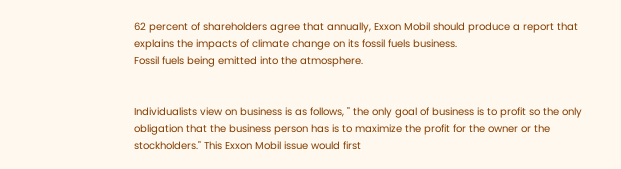62 percent of shareholders agree that annually, Exxon Mobil should produce a report that explains the impacts of climate change on its fossil fuels business.
Fossil fuels being emitted into the atmosphere.


Individualists view on business is as follows, " the only goal of business is to profit so the only obligation that the business person has is to maximize the profit for the owner or the stockholders." This Exxon Mobil issue would first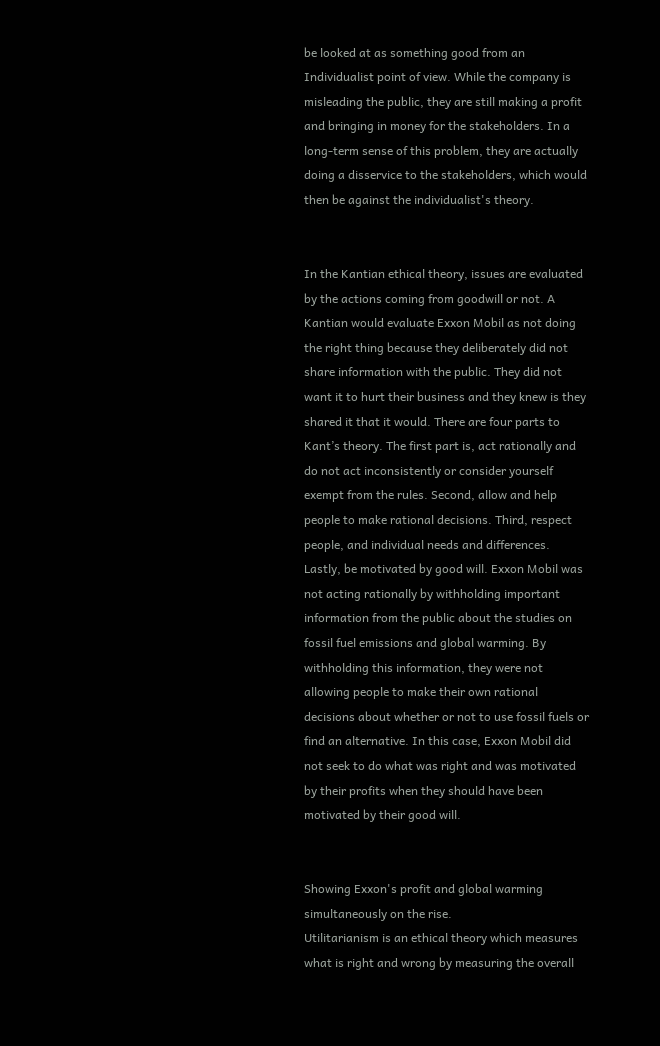be looked at as something good from an Individualist point of view. While the company is misleading the public, they are still making a profit and bringing in money for the stakeholders. In a long-term sense of this problem, they are actually doing a disservice to the stakeholders, which would then be against the individualist's theory.


In the Kantian ethical theory, issues are evaluated by the actions coming from goodwill or not. A Kantian would evaluate Exxon Mobil as not doing the right thing because they deliberately did not share information with the public. They did not want it to hurt their business and they knew is they shared it that it would. There are four parts to Kant’s theory. The first part is, act rationally and do not act inconsistently or consider yourself exempt from the rules. Second, allow and help people to make rational decisions. Third, respect people, and individual needs and differences. Lastly, be motivated by good will. Exxon Mobil was not acting rationally by withholding important information from the public about the studies on fossil fuel emissions and global warming. By withholding this information, they were not allowing people to make their own rational decisions about whether or not to use fossil fuels or find an alternative. In this case, Exxon Mobil did not seek to do what was right and was motivated by their profits when they should have been motivated by their good will.


Showing Exxon's profit and global warming simultaneously on the rise.
Utilitarianism is an ethical theory which measures what is right and wrong by measuring the overall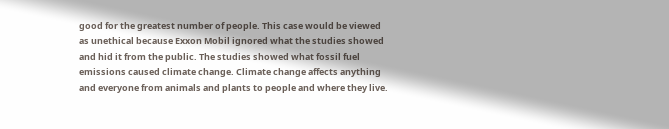good for the greatest number of people. This case would be viewed as unethical because Exxon Mobil ignored what the studies showed and hid it from the public. The studies showed what fossil fuel emissions caused climate change. Climate change affects anything and everyone from animals and plants to people and where they live.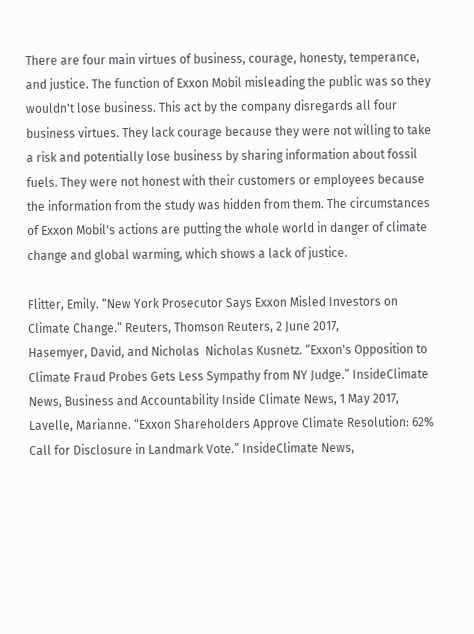There are four main virtues of business, courage, honesty, temperance, and justice. The function of Exxon Mobil misleading the public was so they wouldn't lose business. This act by the company disregards all four business virtues. They lack courage because they were not willing to take a risk and potentially lose business by sharing information about fossil fuels. They were not honest with their customers or employees because the information from the study was hidden from them. The circumstances of Exxon Mobil's actions are putting the whole world in danger of climate change and global warming, which shows a lack of justice.

Flitter, Emily. “New York Prosecutor Says Exxon Misled Investors on Climate Change.” Reuters, Thomson Reuters, 2 June 2017,
Hasemyer, David, and Nicholas  Nicholas Kusnetz. “Exxon's Opposition to Climate Fraud Probes Gets Less Sympathy from NY Judge.” InsideClimate News, Business and Accountability Inside Climate News, 1 May 2017,
Lavelle, Marianne. “Exxon Shareholders Approve Climate Resolution: 62% Call for Disclosure in Landmark Vote.” InsideClimate News,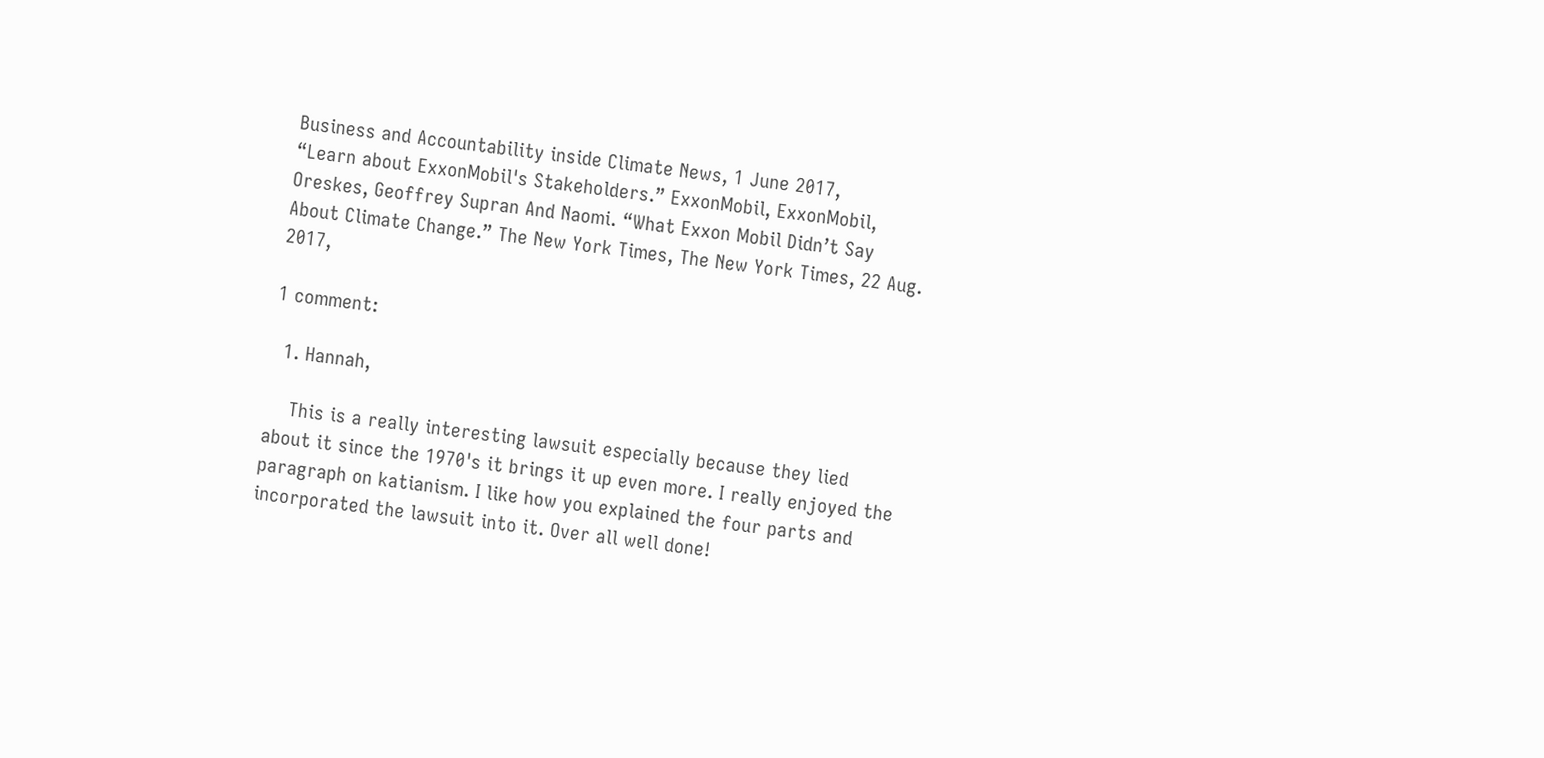Business and Accountability inside Climate News, 1 June 2017,
“Learn about ExxonMobil's Stakeholders.” ExxonMobil, ExxonMobil,
Oreskes, Geoffrey Supran And Naomi. “What Exxon Mobil Didn’t Say About Climate Change.” The New York Times, The New York Times, 22 Aug. 2017,

1 comment:

  1. Hannah,

    This is a really interesting lawsuit especially because they lied about it since the 1970's it brings it up even more. I really enjoyed the paragraph on katianism. I like how you explained the four parts and incorporated the lawsuit into it. Over all well done!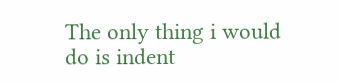The only thing i would do is indent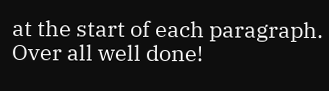at the start of each paragraph. Over all well done!